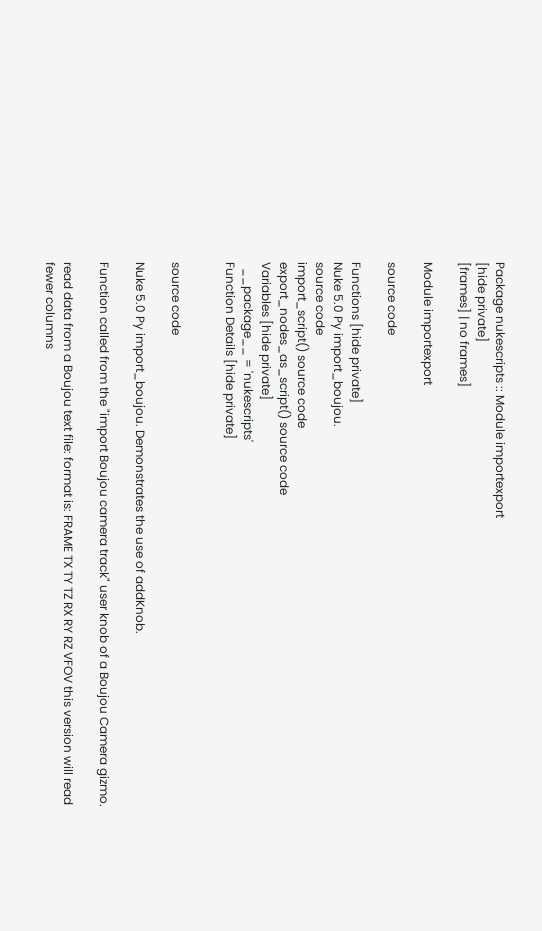Package nukescripts :: Module importexport
[hide private]
[frames] | no frames]

Module importexport

source code

Functions [hide private]
Nuke 5.0 Py import_boujou.
source code
import_script() source code
export_nodes_as_script() source code
Variables [hide private]
  __package__ = 'nukescripts'
Function Details [hide private]


source code

Nuke 5.0 Py import_boujou. Demonstrates the use of addKnob.

Function called from the "import Boujou camera track" user knob of a Boujou Camera gizmo.

read data from a Boujou text file: format is: FRAME TX TY TZ RX RY RZ VFOV this version will read fewer columns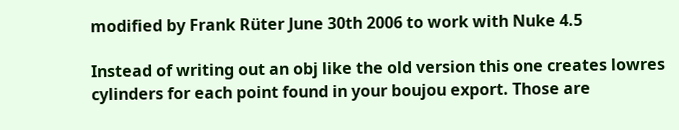modified by Frank Rüter June 30th 2006 to work with Nuke 4.5

Instead of writing out an obj like the old version this one creates lowres cylinders for each point found in your boujou export. Those are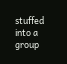stuffed into a group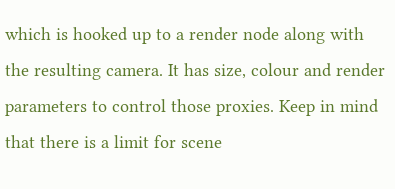which is hooked up to a render node along with the resulting camera. It has size, colour and render parameters to control those proxies. Keep in mind that there is a limit for scene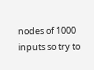nodes of 1000 inputs so try to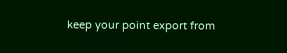keep your point export from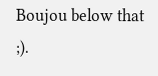Boujou below that ;).